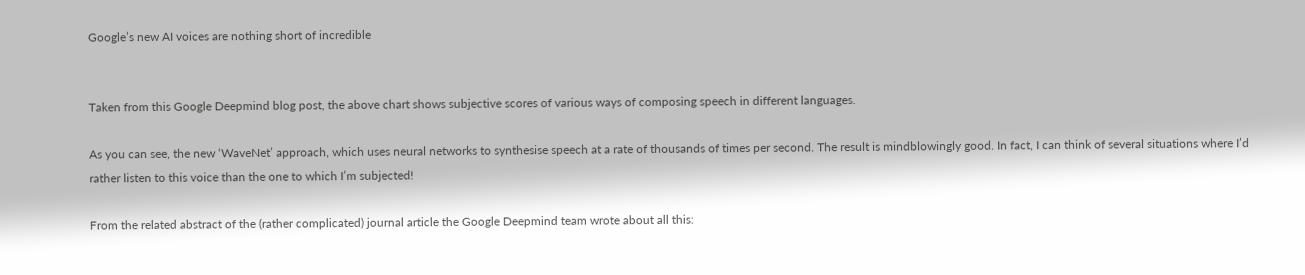Google’s new AI voices are nothing short of incredible


Taken from this Google Deepmind blog post, the above chart shows subjective scores of various ways of composing speech in different languages.

As you can see, the new ‘WaveNet’ approach, which uses neural networks to synthesise speech at a rate of thousands of times per second. The result is mindblowingly good. In fact, I can think of several situations where I’d rather listen to this voice than the one to which I’m subjected!

From the related abstract of the (rather complicated) journal article the Google Deepmind team wrote about all this: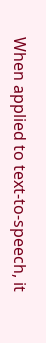When applied to text-to-speech, it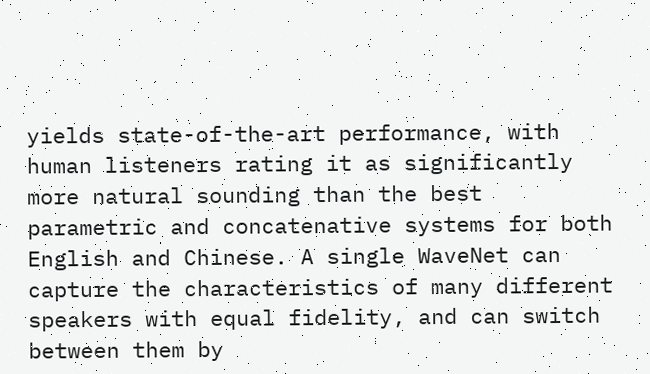yields state-of-the-art performance, with human listeners rating it as significantly more natural sounding than the best parametric and concatenative systems for both English and Chinese. A single WaveNet can capture the characteristics of many different speakers with equal fidelity, and can switch between them by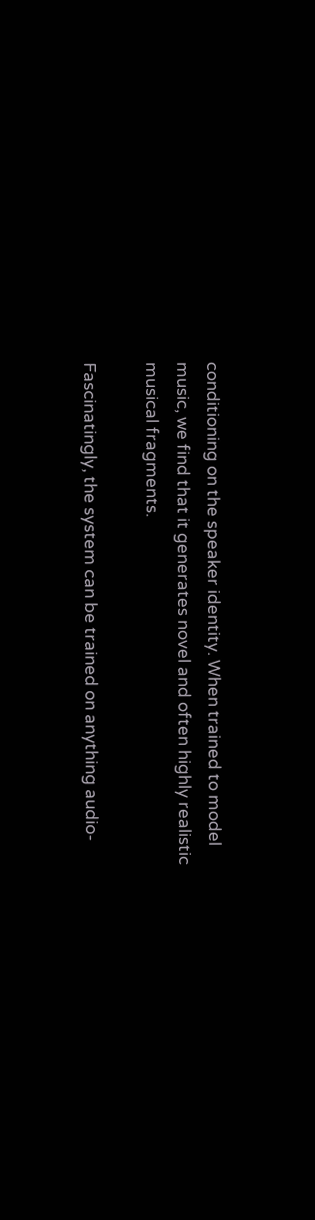conditioning on the speaker identity. When trained to model music, we find that it generates novel and often highly realistic musical fragments.

Fascinatingly, the system can be trained on anything audio-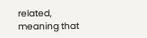related, meaning that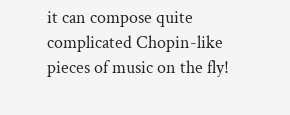it can compose quite complicated Chopin-like pieces of music on the fly!